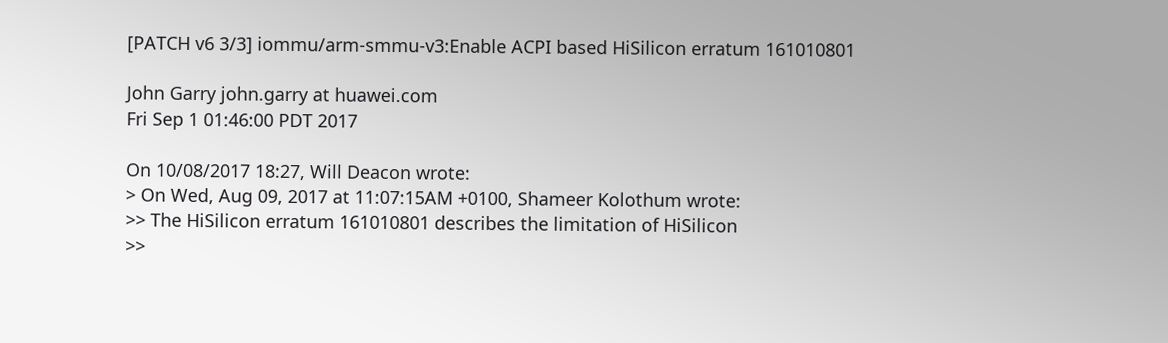[PATCH v6 3/3] iommu/arm-smmu-v3:Enable ACPI based HiSilicon erratum 161010801

John Garry john.garry at huawei.com
Fri Sep 1 01:46:00 PDT 2017

On 10/08/2017 18:27, Will Deacon wrote:
> On Wed, Aug 09, 2017 at 11:07:15AM +0100, Shameer Kolothum wrote:
>> The HiSilicon erratum 161010801 describes the limitation of HiSilicon
>>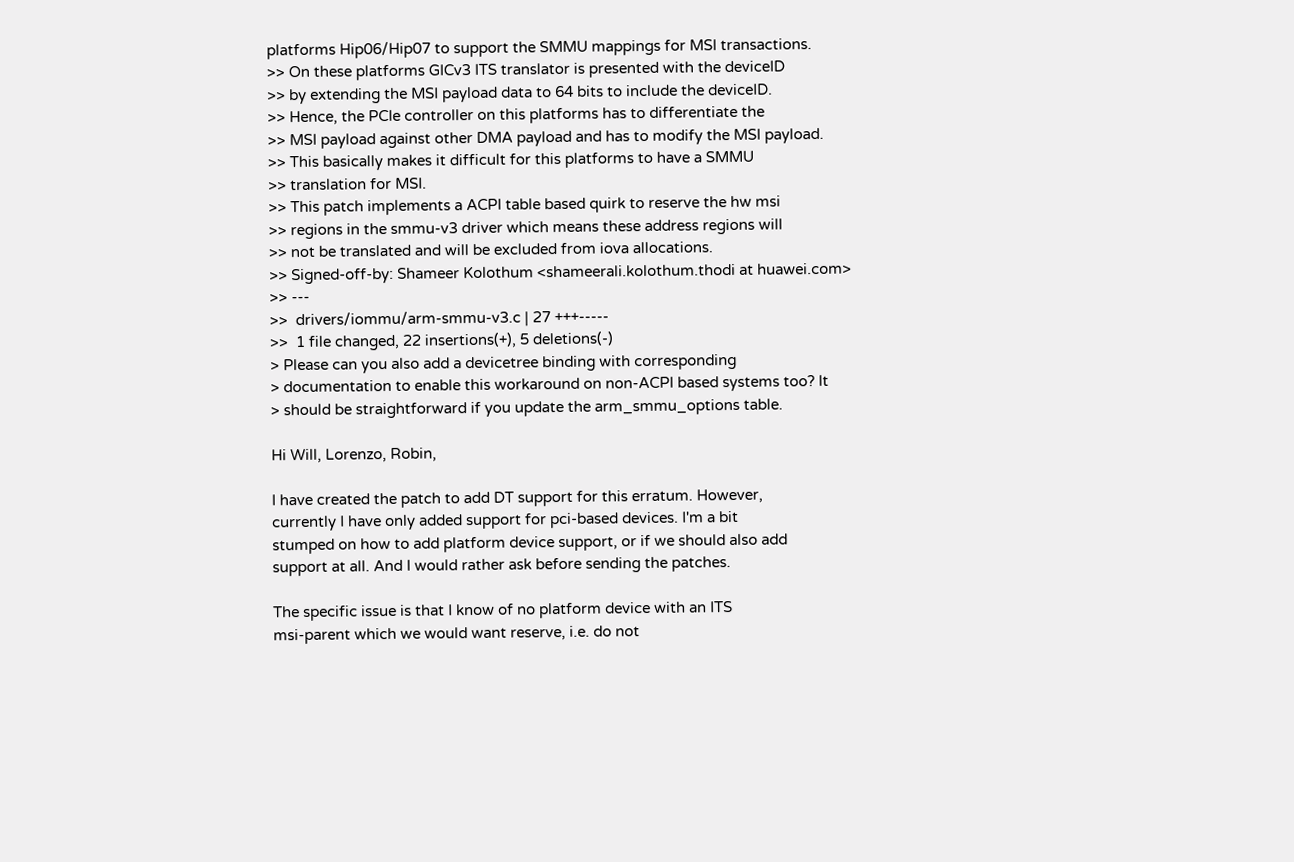platforms Hip06/Hip07 to support the SMMU mappings for MSI transactions.
>> On these platforms GICv3 ITS translator is presented with the deviceID
>> by extending the MSI payload data to 64 bits to include the deviceID.
>> Hence, the PCIe controller on this platforms has to differentiate the
>> MSI payload against other DMA payload and has to modify the MSI payload.
>> This basically makes it difficult for this platforms to have a SMMU
>> translation for MSI.
>> This patch implements a ACPI table based quirk to reserve the hw msi
>> regions in the smmu-v3 driver which means these address regions will
>> not be translated and will be excluded from iova allocations.
>> Signed-off-by: Shameer Kolothum <shameerali.kolothum.thodi at huawei.com>
>> ---
>>  drivers/iommu/arm-smmu-v3.c | 27 +++-----
>>  1 file changed, 22 insertions(+), 5 deletions(-)
> Please can you also add a devicetree binding with corresponding
> documentation to enable this workaround on non-ACPI based systems too? It
> should be straightforward if you update the arm_smmu_options table.

Hi Will, Lorenzo, Robin,

I have created the patch to add DT support for this erratum. However,
currently I have only added support for pci-based devices. I'm a bit
stumped on how to add platform device support, or if we should also add
support at all. And I would rather ask before sending the patches.

The specific issue is that I know of no platform device with an ITS
msi-parent which we would want reserve, i.e. do not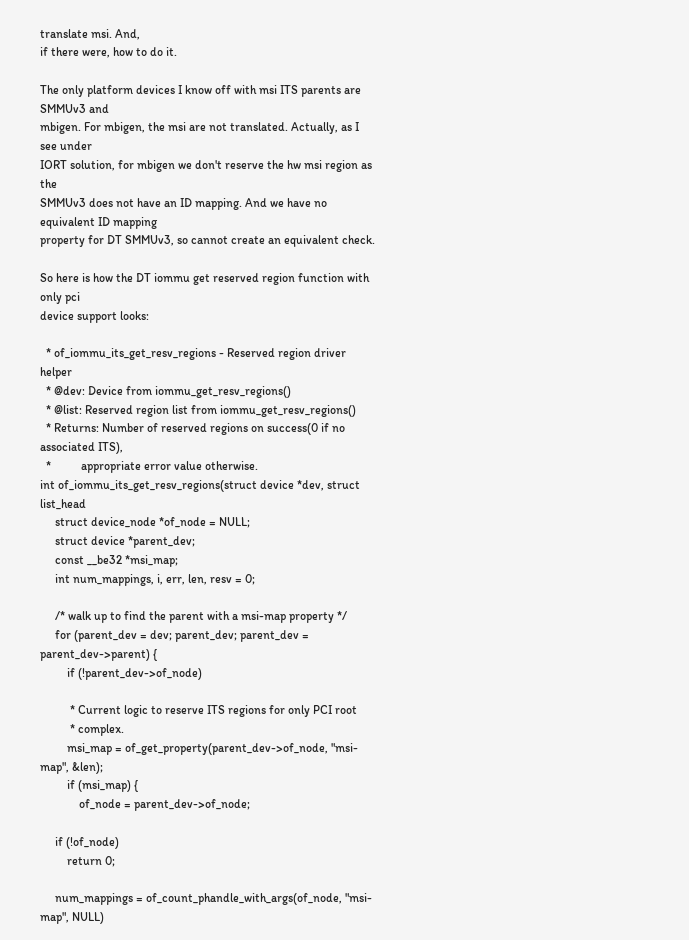translate msi. And,
if there were, how to do it.

The only platform devices I know off with msi ITS parents are SMMUv3 and
mbigen. For mbigen, the msi are not translated. Actually, as I see under
IORT solution, for mbigen we don't reserve the hw msi region as the
SMMUv3 does not have an ID mapping. And we have no equivalent ID mapping
property for DT SMMUv3, so cannot create an equivalent check.

So here is how the DT iommu get reserved region function with only pci
device support looks:

  * of_iommu_its_get_resv_regions - Reserved region driver helper
  * @dev: Device from iommu_get_resv_regions()
  * @list: Reserved region list from iommu_get_resv_regions()
  * Returns: Number of reserved regions on success(0 if no associated ITS),
  *          appropriate error value otherwise.
int of_iommu_its_get_resv_regions(struct device *dev, struct list_head
     struct device_node *of_node = NULL;
     struct device *parent_dev;
     const __be32 *msi_map;
     int num_mappings, i, err, len, resv = 0;

     /* walk up to find the parent with a msi-map property */
     for (parent_dev = dev; parent_dev; parent_dev = parent_dev->parent) {
         if (!parent_dev->of_node)

          * Current logic to reserve ITS regions for only PCI root
          * complex.
         msi_map = of_get_property(parent_dev->of_node, "msi-map", &len);
         if (msi_map) {
             of_node = parent_dev->of_node;

     if (!of_node)
         return 0;

     num_mappings = of_count_phandle_with_args(of_node, "msi-map", NULL)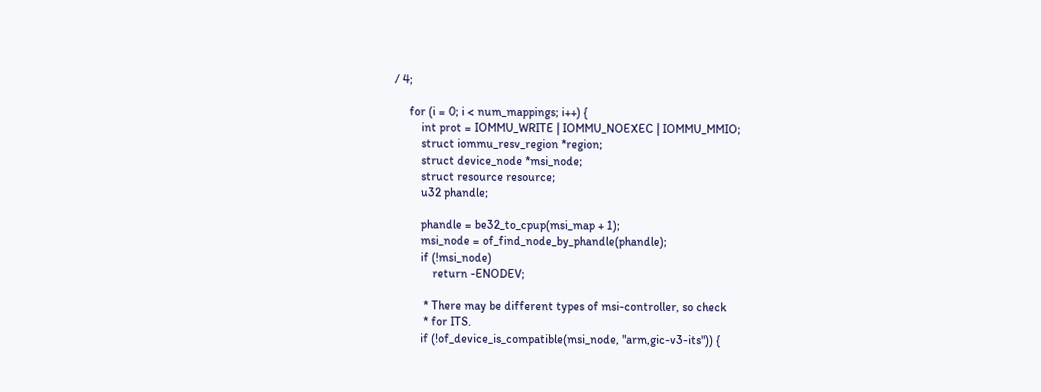/ 4;

     for (i = 0; i < num_mappings; i++) {
         int prot = IOMMU_WRITE | IOMMU_NOEXEC | IOMMU_MMIO;
         struct iommu_resv_region *region;
         struct device_node *msi_node;
         struct resource resource;
         u32 phandle;

         phandle = be32_to_cpup(msi_map + 1);
         msi_node = of_find_node_by_phandle(phandle);
         if (!msi_node)
             return -ENODEV;

          * There may be different types of msi-controller, so check
          * for ITS.
         if (!of_device_is_compatible(msi_node, "arm,gic-v3-its")) {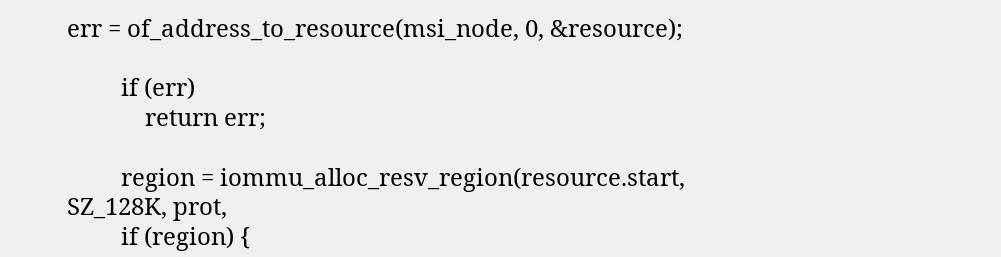err = of_address_to_resource(msi_node, 0, &resource);

         if (err)
             return err;

         region = iommu_alloc_resv_region(resource.start, SZ_128K, prot,
         if (region) {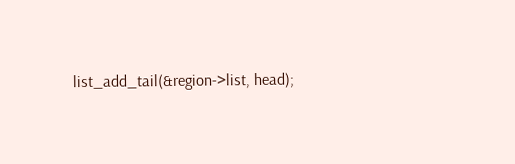list_add_tail(&region->list, head);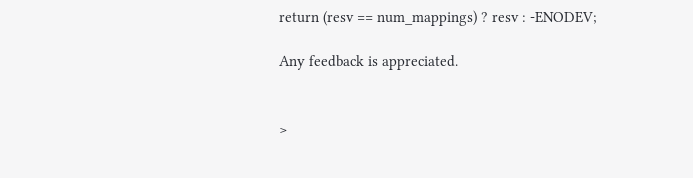return (resv == num_mappings) ? resv : -ENODEV;

Any feedback is appreciated.


>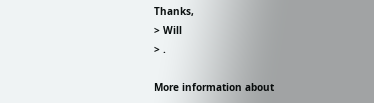Thanks,
> Will
> .

More information about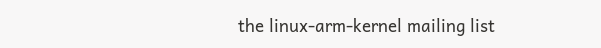the linux-arm-kernel mailing list